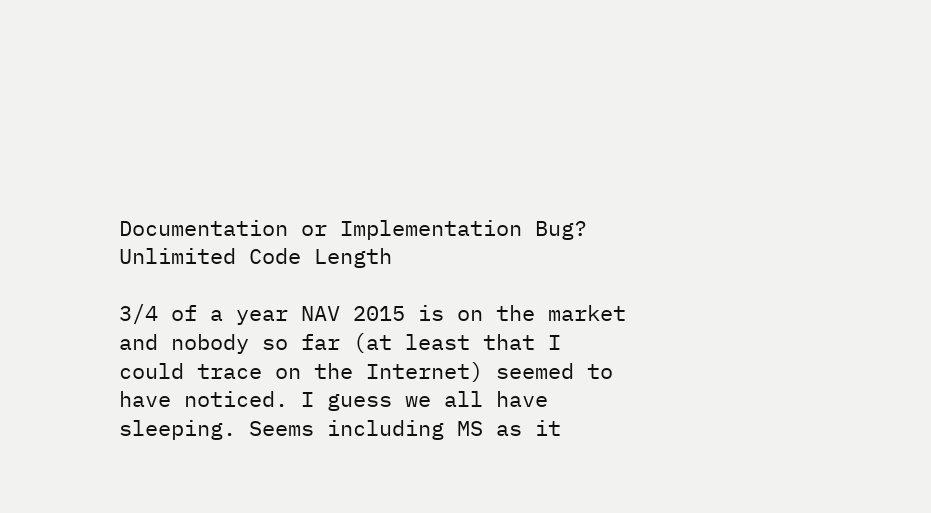Documentation or Implementation Bug? Unlimited Code Length

3/4 of a year NAV 2015 is on the market and nobody so far (at least that I could trace on the Internet) seemed to have noticed. I guess we all have sleeping. Seems including MS as it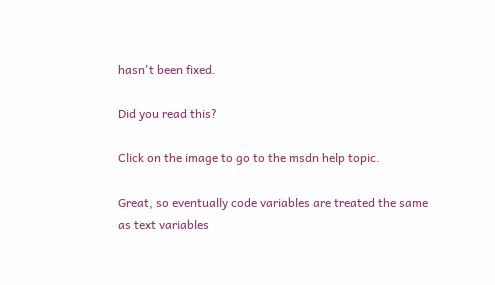hasn't been fixed.

Did you read this?

Click on the image to go to the msdn help topic.

Great, so eventually code variables are treated the same as text variables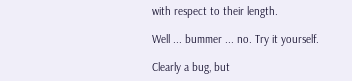with respect to their length.

Well ... bummer ... no. Try it yourself.

Clearly a bug, but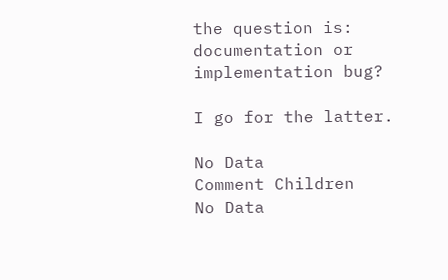the question is: documentation or implementation bug?

I go for the latter.

No Data
Comment Children
No Data